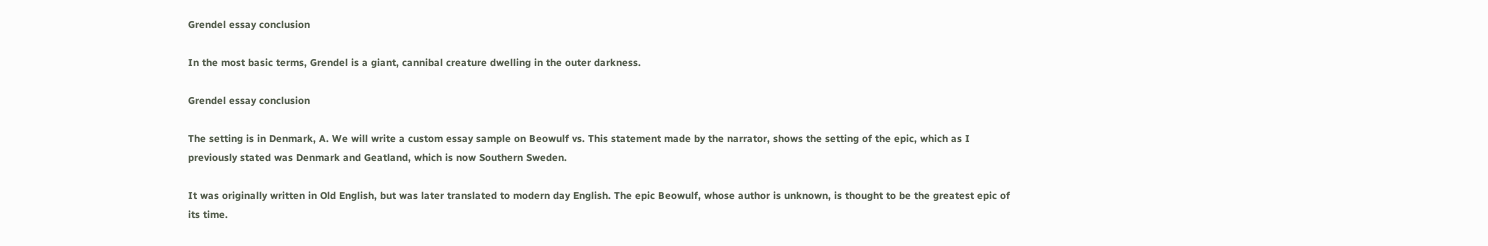Grendel essay conclusion

In the most basic terms, Grendel is a giant, cannibal creature dwelling in the outer darkness.

Grendel essay conclusion

The setting is in Denmark, A. We will write a custom essay sample on Beowulf vs. This statement made by the narrator, shows the setting of the epic, which as I previously stated was Denmark and Geatland, which is now Southern Sweden.

It was originally written in Old English, but was later translated to modern day English. The epic Beowulf, whose author is unknown, is thought to be the greatest epic of its time.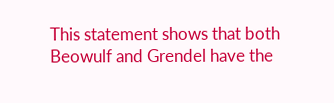This statement shows that both Beowulf and Grendel have the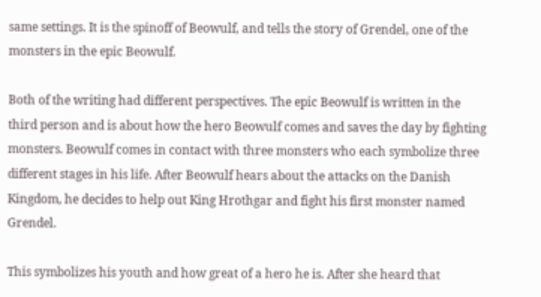same settings. It is the spinoff of Beowulf, and tells the story of Grendel, one of the monsters in the epic Beowulf.

Both of the writing had different perspectives. The epic Beowulf is written in the third person and is about how the hero Beowulf comes and saves the day by fighting monsters. Beowulf comes in contact with three monsters who each symbolize three different stages in his life. After Beowulf hears about the attacks on the Danish Kingdom, he decides to help out King Hrothgar and fight his first monster named Grendel.

This symbolizes his youth and how great of a hero he is. After she heard that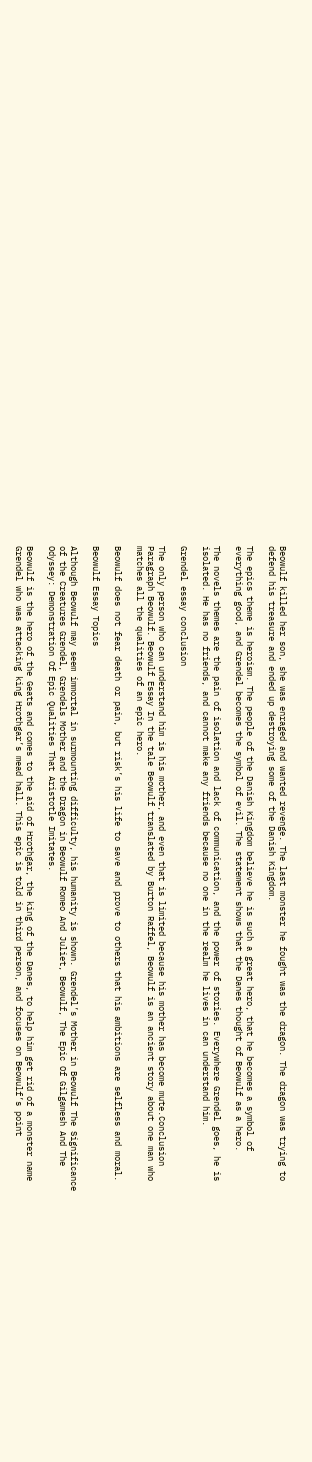Beowulf killed her son, she was enraged and wanted revenge. The last monster he fought was the dragon. The dragon was trying to defend his treasure and ended up destroying some of the Danish Kingdom.

The epics theme is heroism. The people of the Danish Kingdom believe he is such a great hero, that he becomes a symbol of everything good, and Grendel becomes the symbol of evil. The statement shows that the Danes thought of Beowulf as a hero.

The novels themes are the pain of isolation and lack of communication, and the power of stories. Everywhere Grendel goes, he is isolated. He has no friends, and cannot make any friends because no one in the realm he lives in can understand him.

Grendel essay conclusion

The only person who can understand him is his mother, and even that is limited because his mother has become mute.Conclusion Paragraph Beowulf. Beowulf Essay In the tale Beowulf translated by Burton Raffel, Beowulf is an ancient story about one man who matches all the qualities of an epic hero.

Beowulf does not fear death or pain, but risk’s his life to save and prove to others that his ambitions are selfless and moral.

Beowulf Essay Topics

Although Beowulf may seem immortal in surmounting difficulty, his humanity is shown. Grendel’s Mother in Beowulf The Significance of the Creatures Grendel, Grendels Mother and the Dragon in Beowulf Romeo And Juliet, Beowulf, The Epic Of Gilgamesh And The Odyssey: Demonstration Of Epic Qualities That Aristotle Imitates.

Beowulf is the hero of the Geats and comes to the aid of Hrothgar, the king of the Danes, to help him get rid of a monster name Grendel who was attacking king Hrothgar’s mead hall. This epic is told in third person, and focuses on Beowulf’s point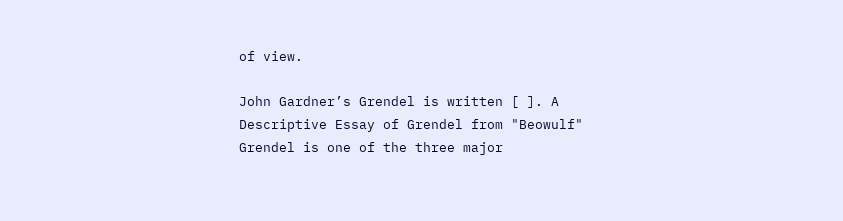of view.

John Gardner’s Grendel is written [ ]. A Descriptive Essay of Grendel from "Beowulf" Grendel is one of the three major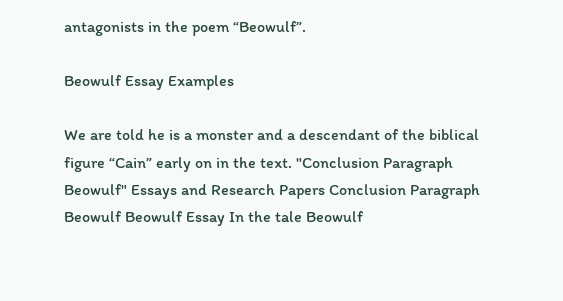antagonists in the poem “Beowulf”.

Beowulf Essay Examples

We are told he is a monster and a descendant of the biblical figure “Cain” early on in the text. "Conclusion Paragraph Beowulf" Essays and Research Papers Conclusion Paragraph Beowulf Beowulf Essay In the tale Beowulf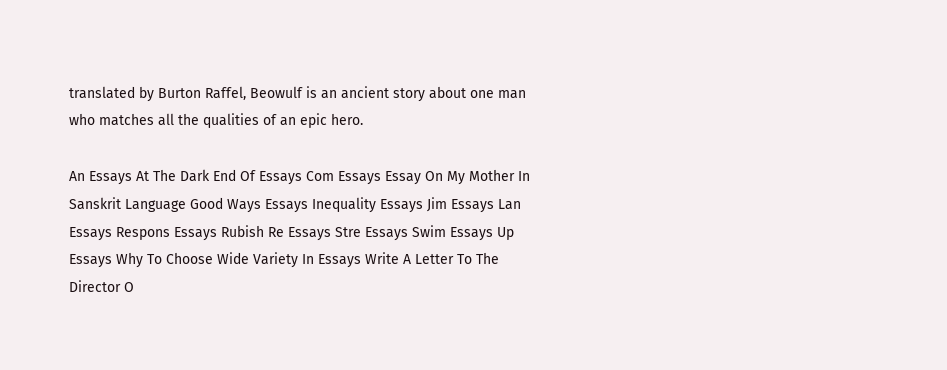translated by Burton Raffel, Beowulf is an ancient story about one man who matches all the qualities of an epic hero.

An Essays At The Dark End Of Essays Com Essays Essay On My Mother In Sanskrit Language Good Ways Essays Inequality Essays Jim Essays Lan Essays Respons Essays Rubish Re Essays Stre Essays Swim Essays Up Essays Why To Choose Wide Variety In Essays Write A Letter To The Director O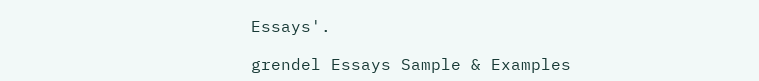Essays'.

grendel Essays Sample & Examples